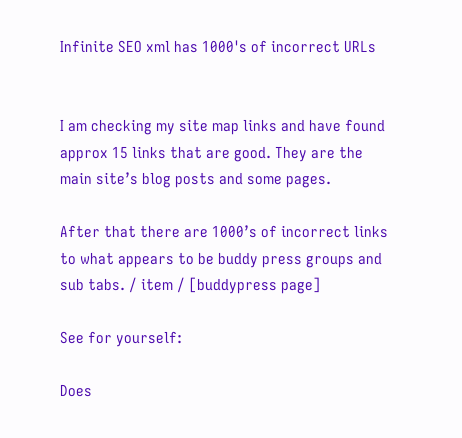Infinite SEO xml has 1000's of incorrect URLs


I am checking my site map links and have found approx 15 links that are good. They are the main site’s blog posts and some pages.

After that there are 1000’s of incorrect links to what appears to be buddy press groups and sub tabs. / item / [buddypress page]

See for yourself:

Does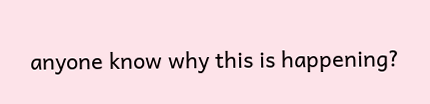anyone know why this is happening?